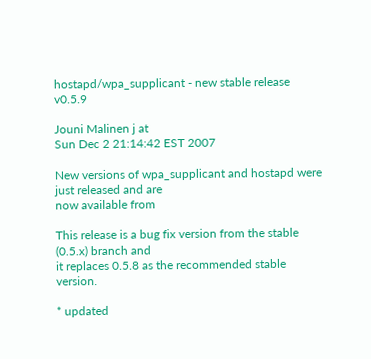hostapd/wpa_supplicant - new stable release v0.5.9

Jouni Malinen j at
Sun Dec 2 21:14:42 EST 2007

New versions of wpa_supplicant and hostapd were just released and are
now available from

This release is a bug fix version from the stable (0.5.x) branch and
it replaces 0.5.8 as the recommended stable version.

* updated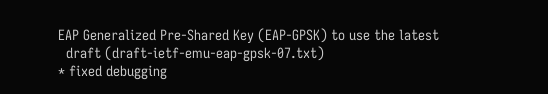EAP Generalized Pre-Shared Key (EAP-GPSK) to use the latest
  draft (draft-ietf-emu-eap-gpsk-07.txt)
* fixed debugging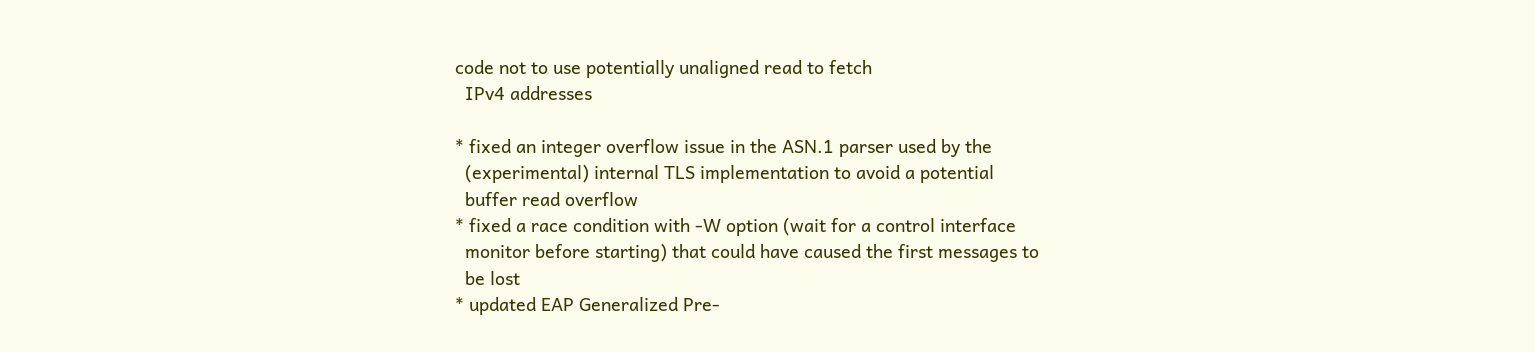code not to use potentially unaligned read to fetch
  IPv4 addresses

* fixed an integer overflow issue in the ASN.1 parser used by the
  (experimental) internal TLS implementation to avoid a potential
  buffer read overflow
* fixed a race condition with -W option (wait for a control interface
  monitor before starting) that could have caused the first messages to
  be lost
* updated EAP Generalized Pre-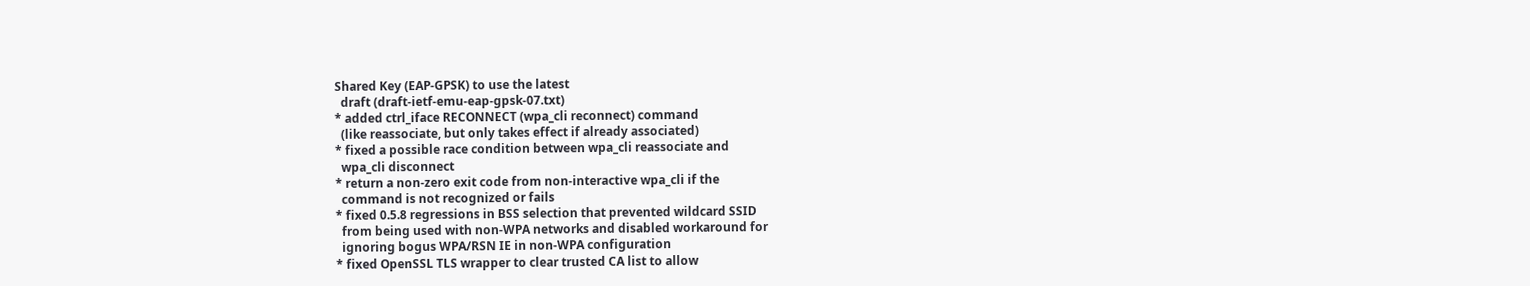Shared Key (EAP-GPSK) to use the latest
  draft (draft-ietf-emu-eap-gpsk-07.txt)
* added ctrl_iface RECONNECT (wpa_cli reconnect) command
  (like reassociate, but only takes effect if already associated)
* fixed a possible race condition between wpa_cli reassociate and
  wpa_cli disconnect
* return a non-zero exit code from non-interactive wpa_cli if the
  command is not recognized or fails
* fixed 0.5.8 regressions in BSS selection that prevented wildcard SSID
  from being used with non-WPA networks and disabled workaround for
  ignoring bogus WPA/RSN IE in non-WPA configuration
* fixed OpenSSL TLS wrapper to clear trusted CA list to allow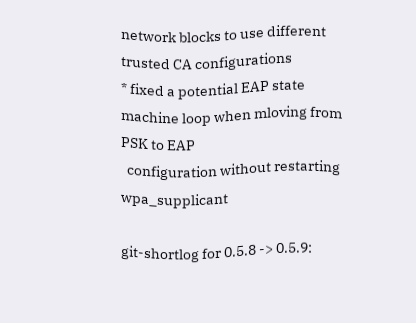network blocks to use different trusted CA configurations
* fixed a potential EAP state machine loop when mloving from PSK to EAP
  configuration without restarting wpa_supplicant

git-shortlog for 0.5.8 -> 0.5.9: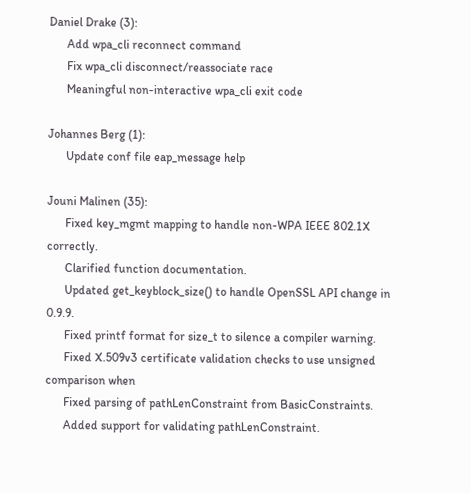Daniel Drake (3):
      Add wpa_cli reconnect command
      Fix wpa_cli disconnect/reassociate race
      Meaningful non-interactive wpa_cli exit code

Johannes Berg (1):
      Update conf file eap_message help

Jouni Malinen (35):
      Fixed key_mgmt mapping to handle non-WPA IEEE 802.1X correctly.
      Clarified function documentation.
      Updated get_keyblock_size() to handle OpenSSL API change in 0.9.9.
      Fixed printf format for size_t to silence a compiler warning.
      Fixed X.509v3 certificate validation checks to use unsigned comparison when
      Fixed parsing of pathLenConstraint from BasicConstraints.
      Added support for validating pathLenConstraint.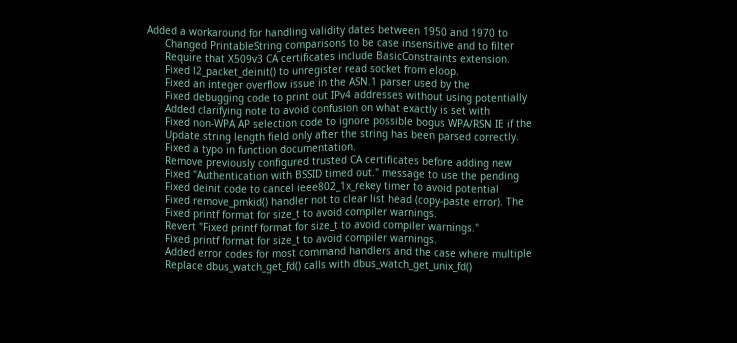Added a workaround for handling validity dates between 1950 and 1970 to
      Changed PrintableString comparisons to be case insensitive and to filter
      Require that X509v3 CA certificates include BasicConstraints extension.
      Fixed l2_packet_deinit() to unregister read socket from eloop.
      Fixed an integer overflow issue in the ASN.1 parser used by the
      Fixed debugging code to print out IPv4 addresses without using potentially
      Added clarifying note to avoid confusion on what exactly is set with
      Fixed non-WPA AP selection code to ignore possible bogus WPA/RSN IE if the
      Update string length field only after the string has been parsed correctly.
      Fixed a typo in function documentation.
      Remove previously configured trusted CA certificates before adding new
      Fixed "Authentication with BSSID timed out." message to use the pending
      Fixed deinit code to cancel ieee802_1x_rekey timer to avoid potential
      Fixed remove_pmkid() handler not to clear list head (copy-paste error). The
      Fixed printf format for size_t to avoid compiler warnings.
      Revert "Fixed printf format for size_t to avoid compiler warnings."
      Fixed printf format for size_t to avoid compiler warnings.
      Added error codes for most command handlers and the case where multiple
      Replace dbus_watch_get_fd() calls with dbus_watch_get_unix_fd()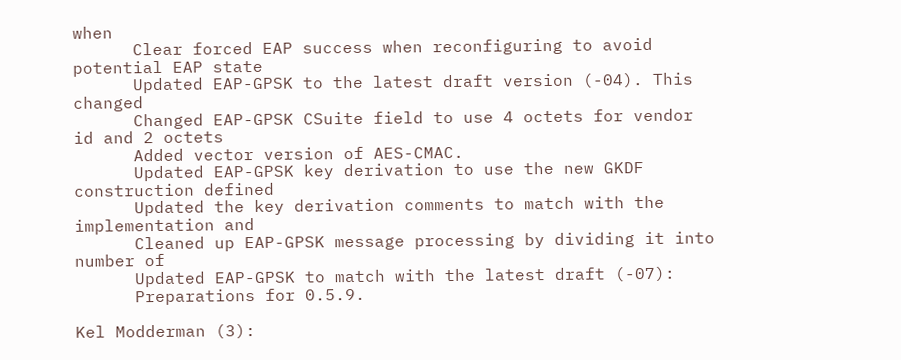when
      Clear forced EAP success when reconfiguring to avoid potential EAP state
      Updated EAP-GPSK to the latest draft version (-04). This changed
      Changed EAP-GPSK CSuite field to use 4 octets for vendor id and 2 octets
      Added vector version of AES-CMAC.
      Updated EAP-GPSK key derivation to use the new GKDF construction defined
      Updated the key derivation comments to match with the implementation and
      Cleaned up EAP-GPSK message processing by dividing it into number of
      Updated EAP-GPSK to match with the latest draft (-07):
      Preparations for 0.5.9.

Kel Modderman (3):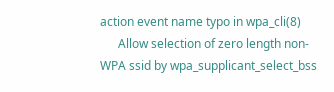action event name typo in wpa_cli(8)
      Allow selection of zero length non-WPA ssid by wpa_supplicant_select_bss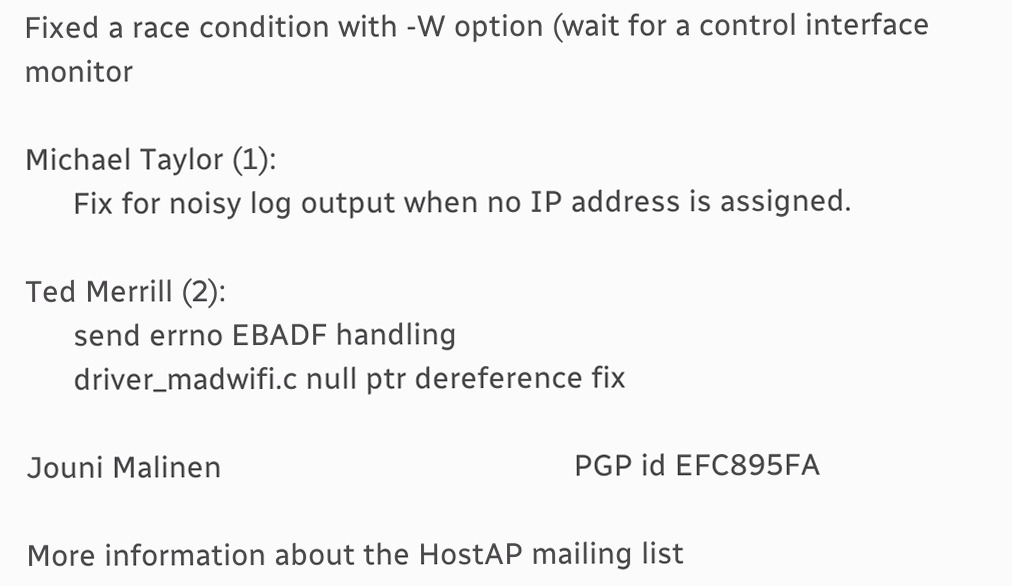Fixed a race condition with -W option (wait for a control interface monitor

Michael Taylor (1):
      Fix for noisy log output when no IP address is assigned.

Ted Merrill (2):
      send errno EBADF handling
      driver_madwifi.c null ptr dereference fix

Jouni Malinen                                            PGP id EFC895FA

More information about the HostAP mailing list